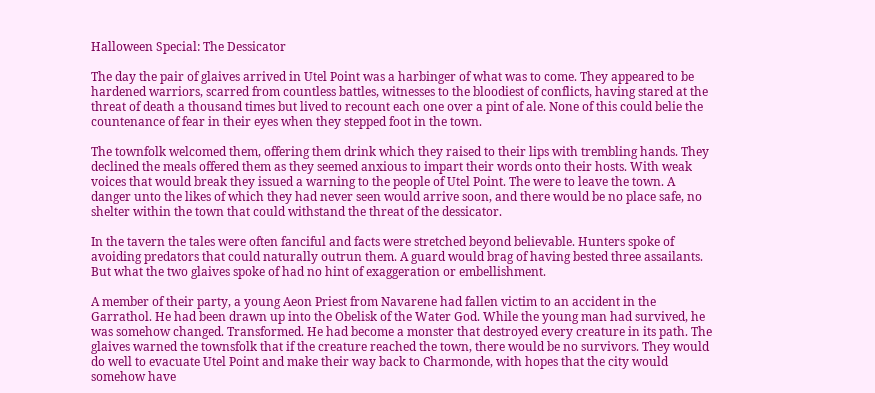Halloween Special: The Dessicator

The day the pair of glaives arrived in Utel Point was a harbinger of what was to come. They appeared to be hardened warriors, scarred from countless battles, witnesses to the bloodiest of conflicts, having stared at the threat of death a thousand times but lived to recount each one over a pint of ale. None of this could belie the countenance of fear in their eyes when they stepped foot in the town.

The townfolk welcomed them, offering them drink which they raised to their lips with trembling hands. They declined the meals offered them as they seemed anxious to impart their words onto their hosts. With weak voices that would break they issued a warning to the people of Utel Point. The were to leave the town. A danger unto the likes of which they had never seen would arrive soon, and there would be no place safe, no shelter within the town that could withstand the threat of the dessicator.

In the tavern the tales were often fanciful and facts were stretched beyond believable. Hunters spoke of avoiding predators that could naturally outrun them. A guard would brag of having bested three assailants. But what the two glaives spoke of had no hint of exaggeration or embellishment.

A member of their party, a young Aeon Priest from Navarene had fallen victim to an accident in the Garrathol. He had been drawn up into the Obelisk of the Water God. While the young man had survived, he was somehow changed. Transformed. He had become a monster that destroyed every creature in its path. The glaives warned the townsfolk that if the creature reached the town, there would be no survivors. They would do well to evacuate Utel Point and make their way back to Charmonde, with hopes that the city would somehow have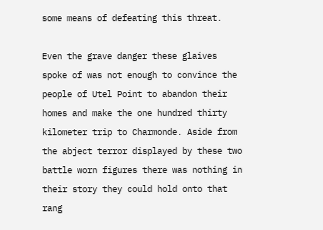some means of defeating this threat.

Even the grave danger these glaives spoke of was not enough to convince the people of Utel Point to abandon their homes and make the one hundred thirty kilometer trip to Charmonde. Aside from the abject terror displayed by these two battle worn figures there was nothing in their story they could hold onto that rang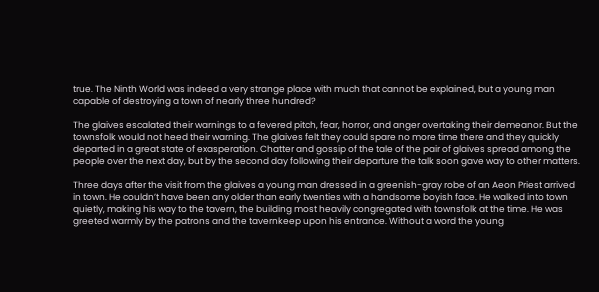true. The Ninth World was indeed a very strange place with much that cannot be explained, but a young man capable of destroying a town of nearly three hundred?

The glaives escalated their warnings to a fevered pitch, fear, horror, and anger overtaking their demeanor. But the townsfolk would not heed their warning. The glaives felt they could spare no more time there and they quickly departed in a great state of exasperation. Chatter and gossip of the tale of the pair of glaives spread among the people over the next day, but by the second day following their departure the talk soon gave way to other matters.

Three days after the visit from the glaives a young man dressed in a greenish-gray robe of an Aeon Priest arrived in town. He couldn’t have been any older than early twenties with a handsome boyish face. He walked into town quietly, making his way to the tavern, the building most heavily congregated with townsfolk at the time. He was greeted warmly by the patrons and the tavernkeep upon his entrance. Without a word the young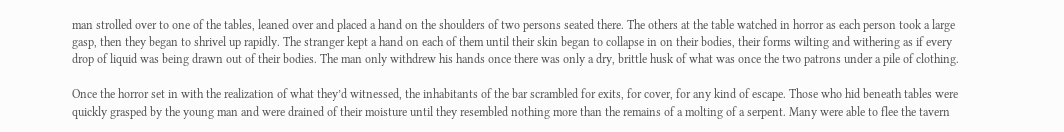man strolled over to one of the tables, leaned over and placed a hand on the shoulders of two persons seated there. The others at the table watched in horror as each person took a large gasp, then they began to shrivel up rapidly. The stranger kept a hand on each of them until their skin began to collapse in on their bodies, their forms wilting and withering as if every drop of liquid was being drawn out of their bodies. The man only withdrew his hands once there was only a dry, brittle husk of what was once the two patrons under a pile of clothing.

Once the horror set in with the realization of what they’d witnessed, the inhabitants of the bar scrambled for exits, for cover, for any kind of escape. Those who hid beneath tables were quickly grasped by the young man and were drained of their moisture until they resembled nothing more than the remains of a molting of a serpent. Many were able to flee the tavern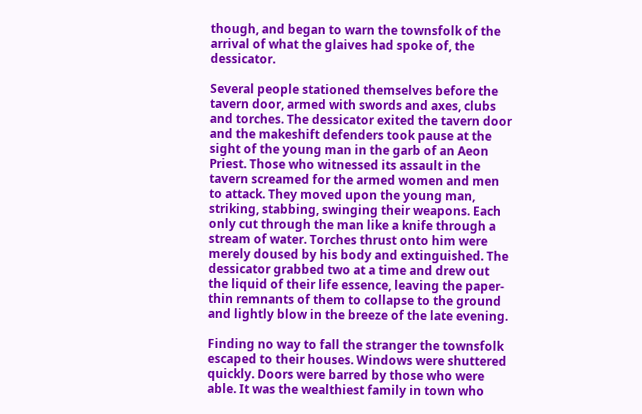though, and began to warn the townsfolk of the arrival of what the glaives had spoke of, the dessicator.

Several people stationed themselves before the tavern door, armed with swords and axes, clubs and torches. The dessicator exited the tavern door and the makeshift defenders took pause at the sight of the young man in the garb of an Aeon Priest. Those who witnessed its assault in the tavern screamed for the armed women and men to attack. They moved upon the young man, striking, stabbing, swinging their weapons. Each only cut through the man like a knife through a stream of water. Torches thrust onto him were merely doused by his body and extinguished. The dessicator grabbed two at a time and drew out the liquid of their life essence, leaving the paper-thin remnants of them to collapse to the ground and lightly blow in the breeze of the late evening.

Finding no way to fall the stranger the townsfolk escaped to their houses. Windows were shuttered quickly. Doors were barred by those who were able. It was the wealthiest family in town who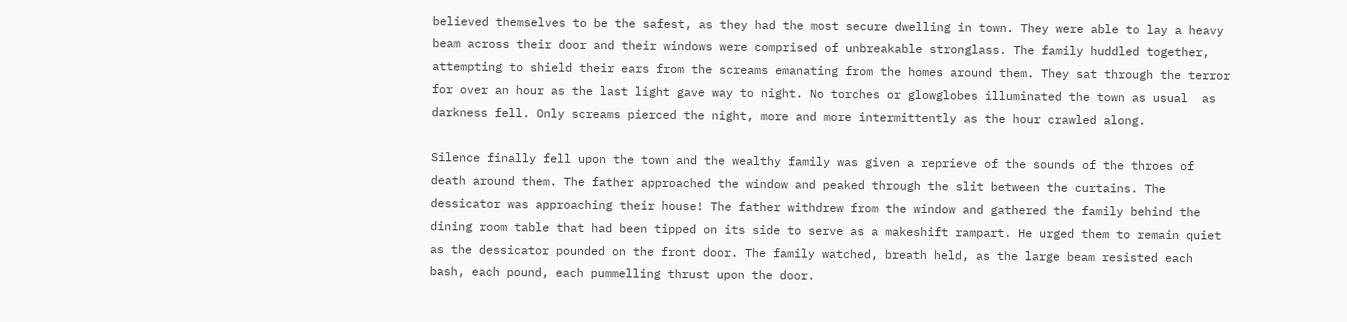believed themselves to be the safest, as they had the most secure dwelling in town. They were able to lay a heavy beam across their door and their windows were comprised of unbreakable stronglass. The family huddled together, attempting to shield their ears from the screams emanating from the homes around them. They sat through the terror for over an hour as the last light gave way to night. No torches or glowglobes illuminated the town as usual  as darkness fell. Only screams pierced the night, more and more intermittently as the hour crawled along.

Silence finally fell upon the town and the wealthy family was given a reprieve of the sounds of the throes of death around them. The father approached the window and peaked through the slit between the curtains. The dessicator was approaching their house! The father withdrew from the window and gathered the family behind the dining room table that had been tipped on its side to serve as a makeshift rampart. He urged them to remain quiet as the dessicator pounded on the front door. The family watched, breath held, as the large beam resisted each bash, each pound, each pummelling thrust upon the door.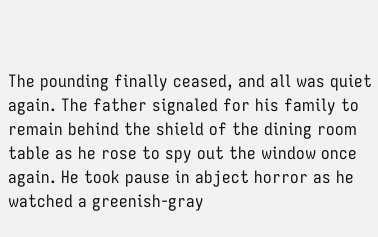The pounding finally ceased, and all was quiet again. The father signaled for his family to remain behind the shield of the dining room table as he rose to spy out the window once again. He took pause in abject horror as he watched a greenish-gray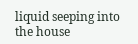liquid seeping into the house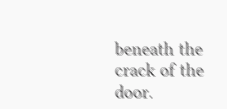beneath the crack of the door.